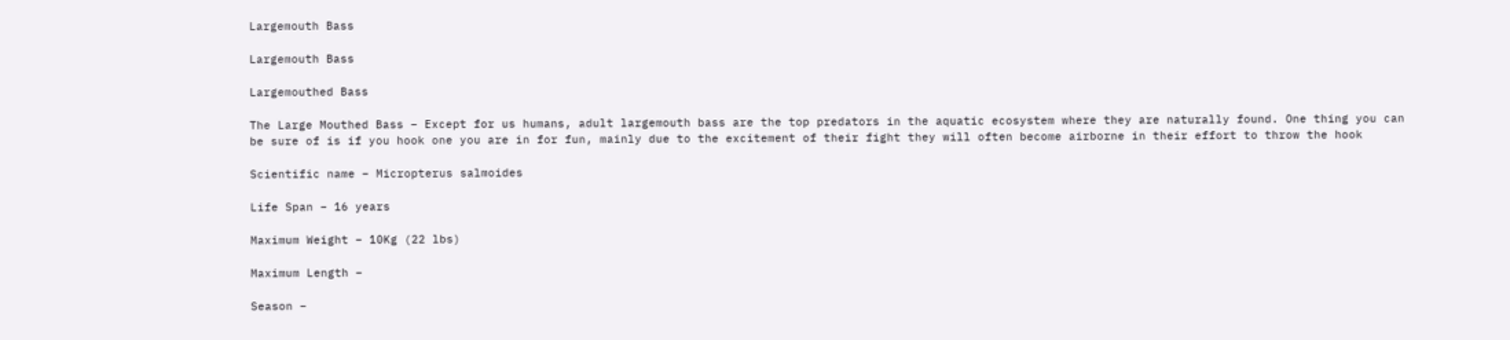Largemouth Bass

Largemouth Bass

Largemouthed Bass

The Large Mouthed Bass – Except for us humans, adult largemouth bass are the top predators in the aquatic ecosystem where they are naturally found. One thing you can be sure of is if you hook one you are in for fun, mainly due to the excitement of their fight they will often become airborne in their effort to throw the hook

Scientific name – Micropterus salmoides

Life Span – 16 years

Maximum Weight – 10Kg (22 lbs)

Maximum Length –

Season –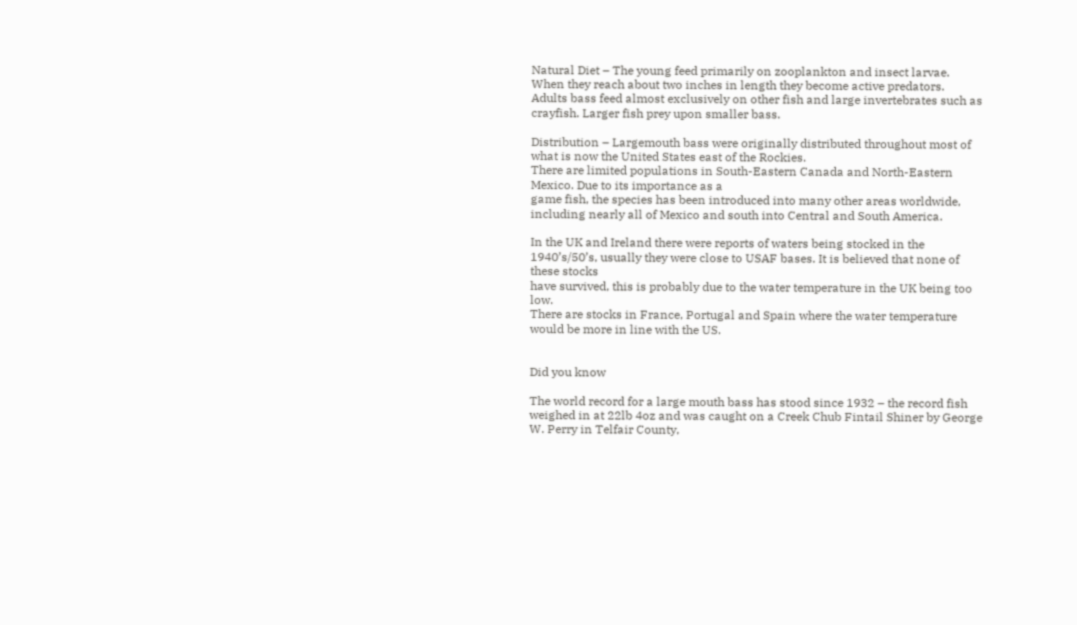Natural Diet – The young feed primarily on zooplankton and insect larvae.
When they reach about two inches in length they become active predators.
Adults bass feed almost exclusively on other fish and large invertebrates such as crayfish. Larger fish prey upon smaller bass.

Distribution – Largemouth bass were originally distributed throughout most of what is now the United States east of the Rockies.
There are limited populations in South-Eastern Canada and North-Eastern Mexico. Due to its importance as a
game fish, the species has been introduced into many other areas worldwide, including nearly all of Mexico and south into Central and South America.

In the UK and Ireland there were reports of waters being stocked in the 1940’s/50’s, usually they were close to USAF bases. It is believed that none of these stocks
have survived, this is probably due to the water temperature in the UK being too low.
There are stocks in France, Portugal and Spain where the water temperature would be more in line with the US.


Did you know

The world record for a large mouth bass has stood since 1932 – the record fish weighed in at 22lb 4oz and was caught on a Creek Chub Fintail Shiner by George W. Perry in Telfair County,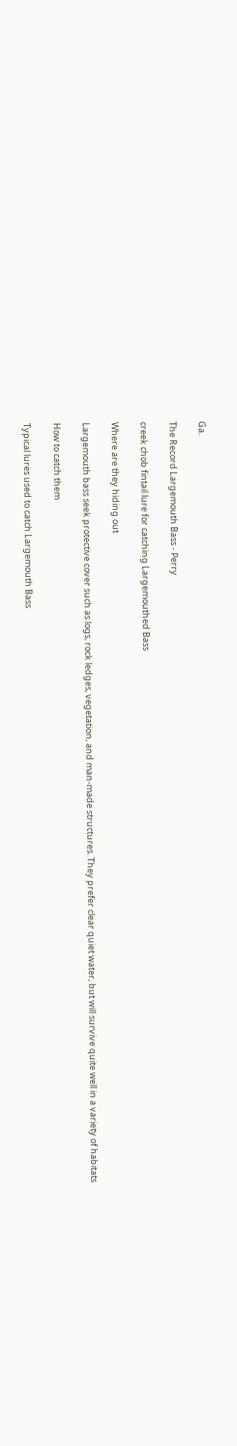Ga.

The Record Largemouth Bass - Perry

creek chob fintail lure for catching Largemouthed Bass

Where are they hiding out

Largemouth bass seek protective cover such as logs, rock ledges, vegetation, and man-made structures. They prefer clear quiet water, but will survive quite well in a variety of habitats

How to catch them

Typical lures used to catch Largemouth Bass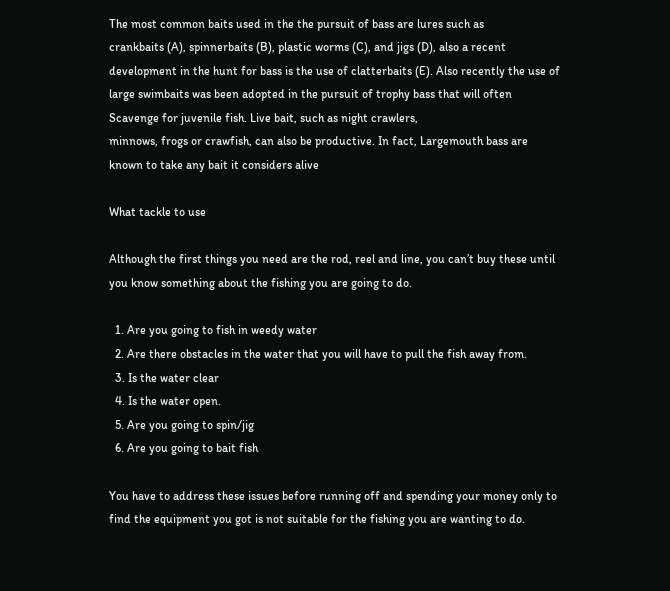The most common baits used in the the pursuit of bass are lures such as
crankbaits (A), spinnerbaits (B), plastic worms (C), and jigs (D), also a recent development in the hunt for bass is the use of clatterbaits (E). Also recently the use of large swimbaits was been adopted in the pursuit of trophy bass that will often Scavenge for juvenile fish. Live bait, such as night crawlers,
minnows, frogs or crawfish, can also be productive. In fact, Largemouth bass are known to take any bait it considers alive

What tackle to use

Although the first things you need are the rod, reel and line, you can’t buy these until you know something about the fishing you are going to do.

  1. Are you going to fish in weedy water
  2. Are there obstacles in the water that you will have to pull the fish away from.
  3. Is the water clear
  4. Is the water open.
  5. Are you going to spin/jig
  6. Are you going to bait fish

You have to address these issues before running off and spending your money only to find the equipment you got is not suitable for the fishing you are wanting to do.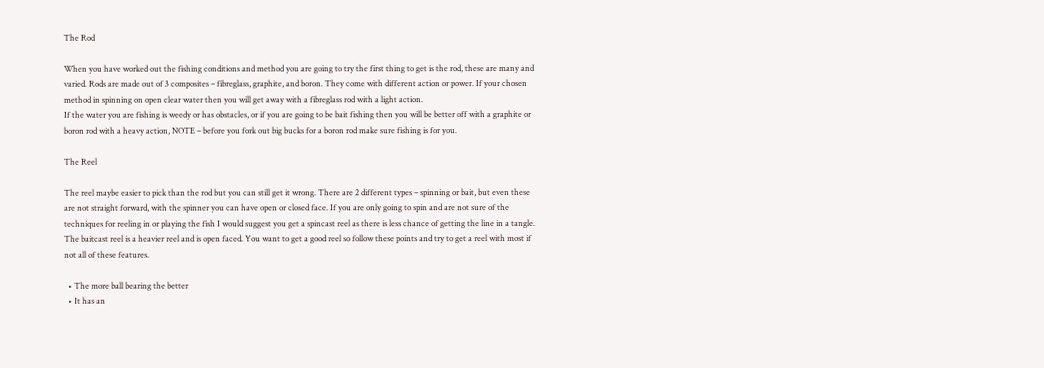The Rod

When you have worked out the fishing conditions and method you are going to try the first thing to get is the rod, these are many and varied. Rods are made out of 3 composites – fibreglass, graphite, and boron. They come with different action or power. If your chosen method in spinning on open clear water then you will get away with a fibreglass rod with a light action.
If the water you are fishing is weedy or has obstacles, or if you are going to be bait fishing then you will be better off with a graphite or boron rod with a heavy action, NOTE – before you fork out big bucks for a boron rod make sure fishing is for you.

The Reel

The reel maybe easier to pick than the rod but you can still get it wrong. There are 2 different types – spinning or bait, but even these are not straight forward, with the spinner you can have open or closed face. If you are only going to spin and are not sure of the techniques for reeling in or playing the fish I would suggest you get a spincast reel as there is less chance of getting the line in a tangle.
The baitcast reel is a heavier reel and is open faced. You want to get a good reel so follow these points and try to get a reel with most if not all of these features.

  • The more ball bearing the better
  • It has an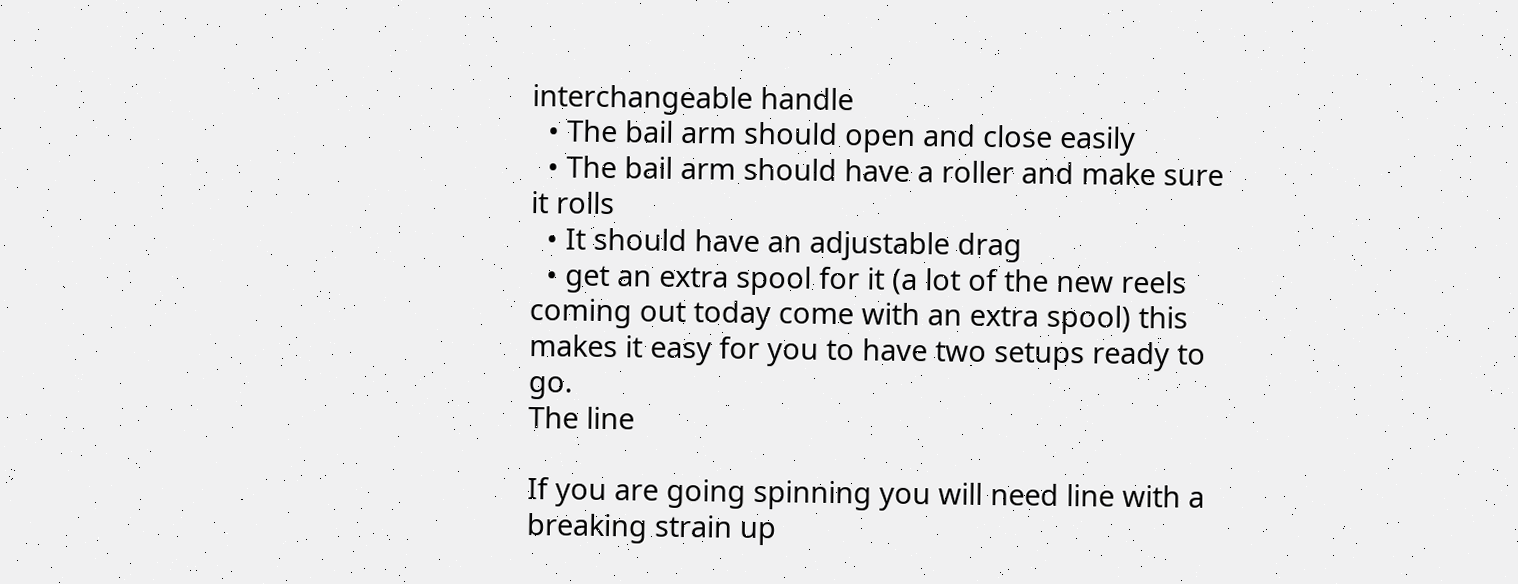interchangeable handle
  • The bail arm should open and close easily
  • The bail arm should have a roller and make sure it rolls
  • It should have an adjustable drag
  • get an extra spool for it (a lot of the new reels coming out today come with an extra spool) this makes it easy for you to have two setups ready to go.
The line

If you are going spinning you will need line with a breaking strain up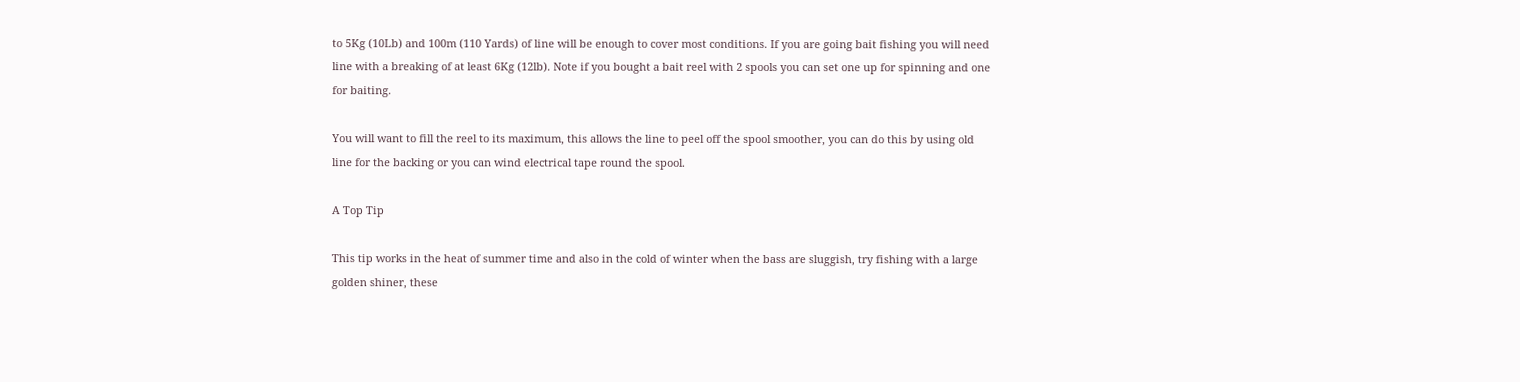to 5Kg (10Lb) and 100m (110 Yards) of line will be enough to cover most conditions. If you are going bait fishing you will need line with a breaking of at least 6Kg (12lb). Note if you bought a bait reel with 2 spools you can set one up for spinning and one for baiting.

You will want to fill the reel to its maximum, this allows the line to peel off the spool smoother, you can do this by using old line for the backing or you can wind electrical tape round the spool.

A Top Tip

This tip works in the heat of summer time and also in the cold of winter when the bass are sluggish, try fishing with a large golden shiner, these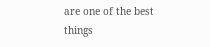are one of the best things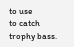to use
to catch trophy bass.